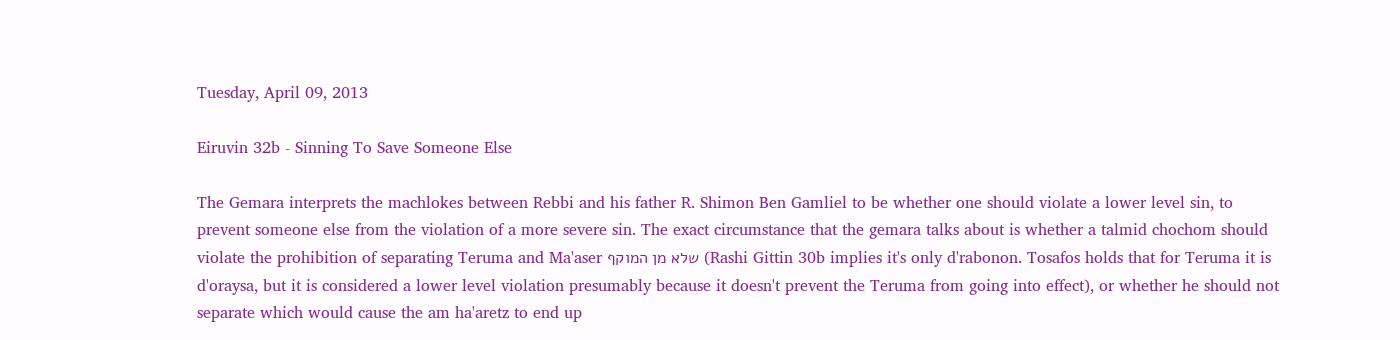Tuesday, April 09, 2013

Eiruvin 32b - Sinning To Save Someone Else

The Gemara interprets the machlokes between Rebbi and his father R. Shimon Ben Gamliel to be whether one should violate a lower level sin, to prevent someone else from the violation of a more severe sin. The exact circumstance that the gemara talks about is whether a talmid chochom should violate the prohibition of separating Teruma and Ma'aser שלא מן המוקף (Rashi Gittin 30b implies it's only d'rabonon. Tosafos holds that for Teruma it is d'oraysa, but it is considered a lower level violation presumably because it doesn't prevent the Teruma from going into effect), or whether he should not separate which would cause the am ha'aretz to end up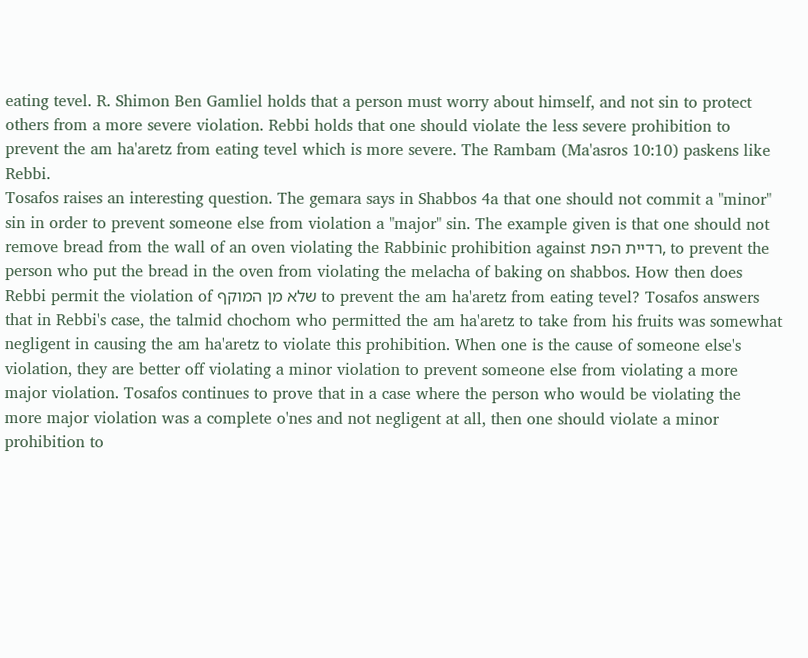eating tevel. R. Shimon Ben Gamliel holds that a person must worry about himself, and not sin to protect others from a more severe violation. Rebbi holds that one should violate the less severe prohibition to prevent the am ha'aretz from eating tevel which is more severe. The Rambam (Ma'asros 10:10) paskens like Rebbi.
Tosafos raises an interesting question. The gemara says in Shabbos 4a that one should not commit a "minor" sin in order to prevent someone else from violation a "major" sin. The example given is that one should not remove bread from the wall of an oven violating the Rabbinic prohibition against רדיית הפת, to prevent the person who put the bread in the oven from violating the melacha of baking on shabbos. How then does Rebbi permit the violation of שלא מן המוקף to prevent the am ha'aretz from eating tevel? Tosafos answers that in Rebbi's case, the talmid chochom who permitted the am ha'aretz to take from his fruits was somewhat negligent in causing the am ha'aretz to violate this prohibition. When one is the cause of someone else's violation, they are better off violating a minor violation to prevent someone else from violating a more major violation. Tosafos continues to prove that in a case where the person who would be violating the more major violation was a complete o'nes and not negligent at all, then one should violate a minor prohibition to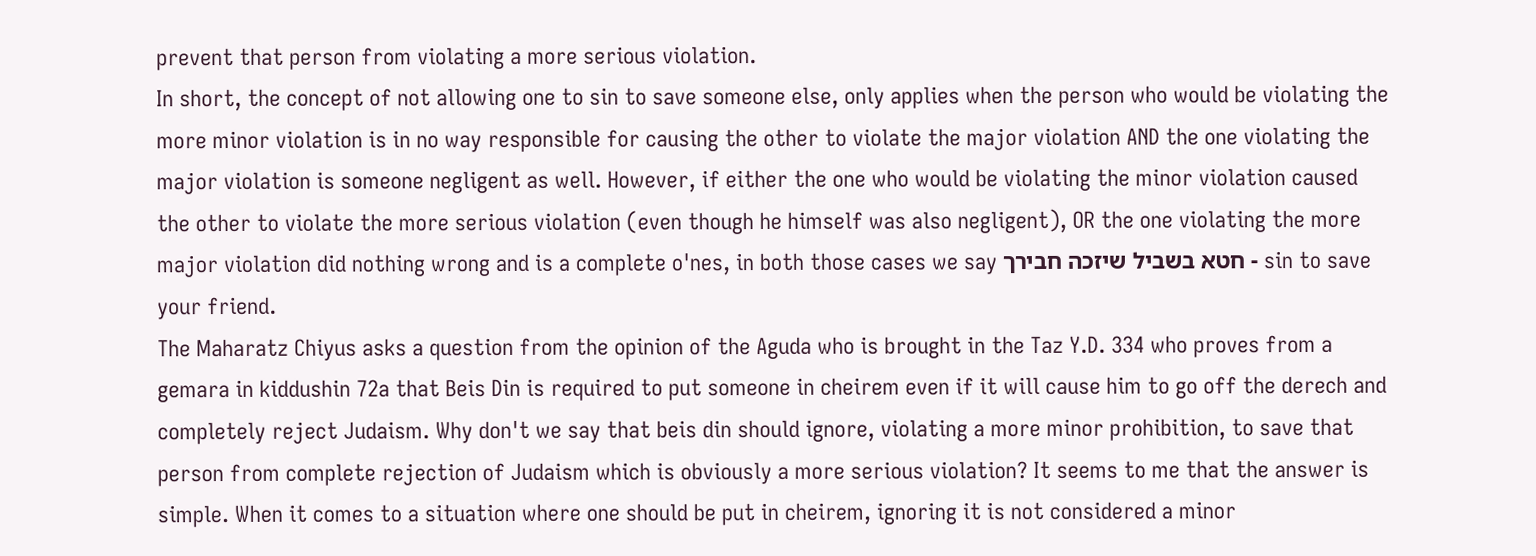prevent that person from violating a more serious violation.
In short, the concept of not allowing one to sin to save someone else, only applies when the person who would be violating the more minor violation is in no way responsible for causing the other to violate the major violation AND the one violating the major violation is someone negligent as well. However, if either the one who would be violating the minor violation caused the other to violate the more serious violation (even though he himself was also negligent), OR the one violating the more major violation did nothing wrong and is a complete o'nes, in both those cases we say חטא בשביל שיזכה חבירך - sin to save your friend.
The Maharatz Chiyus asks a question from the opinion of the Aguda who is brought in the Taz Y.D. 334 who proves from a gemara in kiddushin 72a that Beis Din is required to put someone in cheirem even if it will cause him to go off the derech and completely reject Judaism. Why don't we say that beis din should ignore, violating a more minor prohibition, to save that person from complete rejection of Judaism which is obviously a more serious violation? It seems to me that the answer is simple. When it comes to a situation where one should be put in cheirem, ignoring it is not considered a minor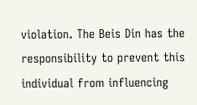violation. The Beis Din has the responsibility to prevent this individual from influencing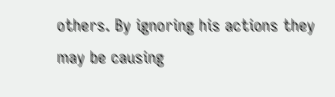others. By ignoring his actions they may be causing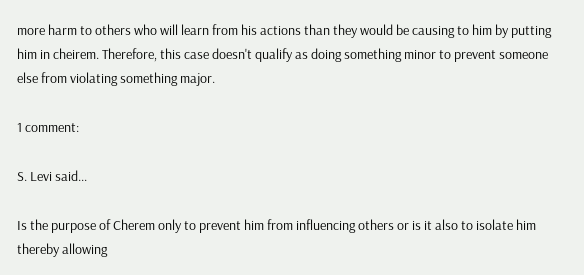more harm to others who will learn from his actions than they would be causing to him by putting him in cheirem. Therefore, this case doesn't qualify as doing something minor to prevent someone else from violating something major.

1 comment:

S. Levi said...

Is the purpose of Cherem only to prevent him from influencing others or is it also to isolate him thereby allowing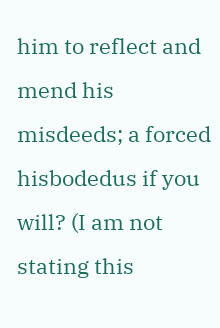him to reflect and mend his misdeeds; a forced hisbodedus if you will? (I am not stating this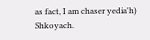as fact, I am chaser yedia'h) Shkoyach.